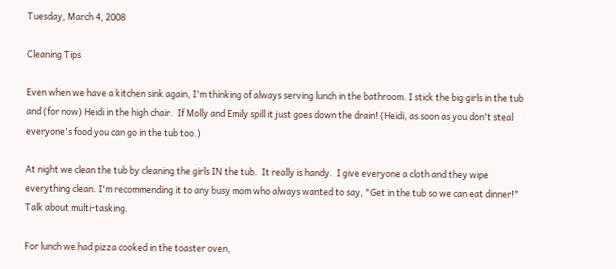Tuesday, March 4, 2008

Cleaning Tips

Even when we have a kitchen sink again, I'm thinking of always serving lunch in the bathroom. I stick the big girls in the tub and (for now) Heidi in the high chair.  If Molly and Emily spill it just goes down the drain! (Heidi, as soon as you don't steal everyone's food you can go in the tub too.)

At night we clean the tub by cleaning the girls IN the tub.  It really is handy.  I give everyone a cloth and they wipe everything clean. I'm recommending it to any busy mom who always wanted to say, "Get in the tub so we can eat dinner!" Talk about multi-tasking.

For lunch we had pizza cooked in the toaster oven,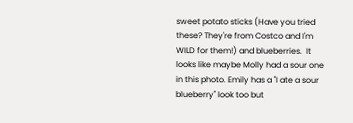sweet potato sticks (Have you tried these? They're from Costco and I'm WILD for them!) and blueberries.  It looks like maybe Molly had a sour one in this photo. Emily has a "I ate a sour blueberry" look too but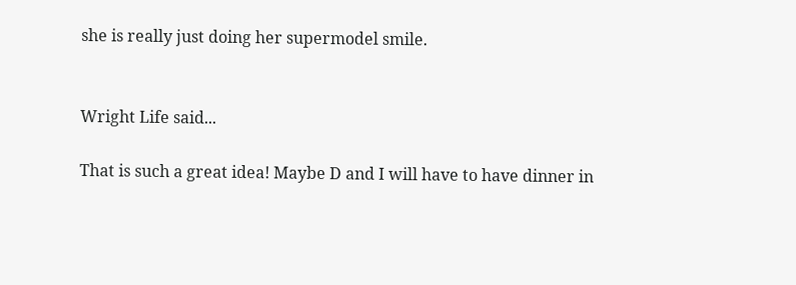she is really just doing her supermodel smile.


Wright Life said...

That is such a great idea! Maybe D and I will have to have dinner in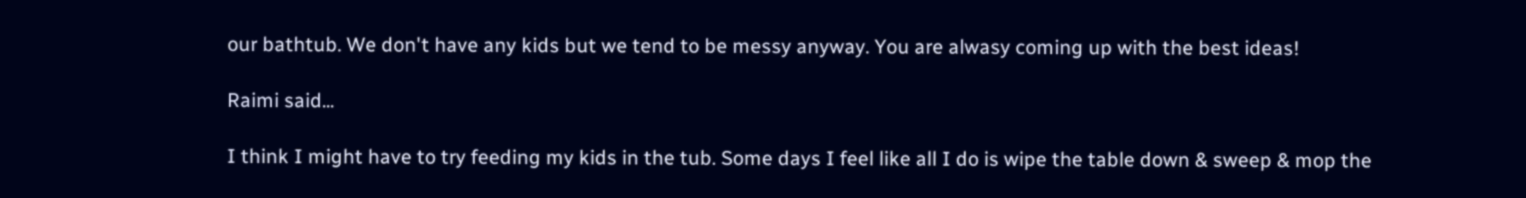our bathtub. We don't have any kids but we tend to be messy anyway. You are alwasy coming up with the best ideas!

Raimi said...

I think I might have to try feeding my kids in the tub. Some days I feel like all I do is wipe the table down & sweep & mop the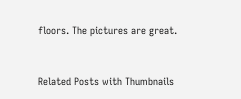floors. The pictures are great.


Related Posts with Thumbnails